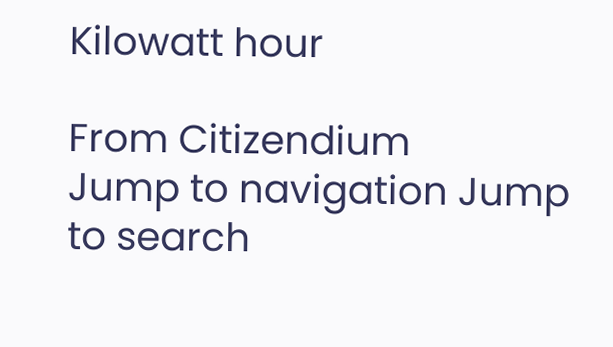Kilowatt hour

From Citizendium
Jump to navigation Jump to search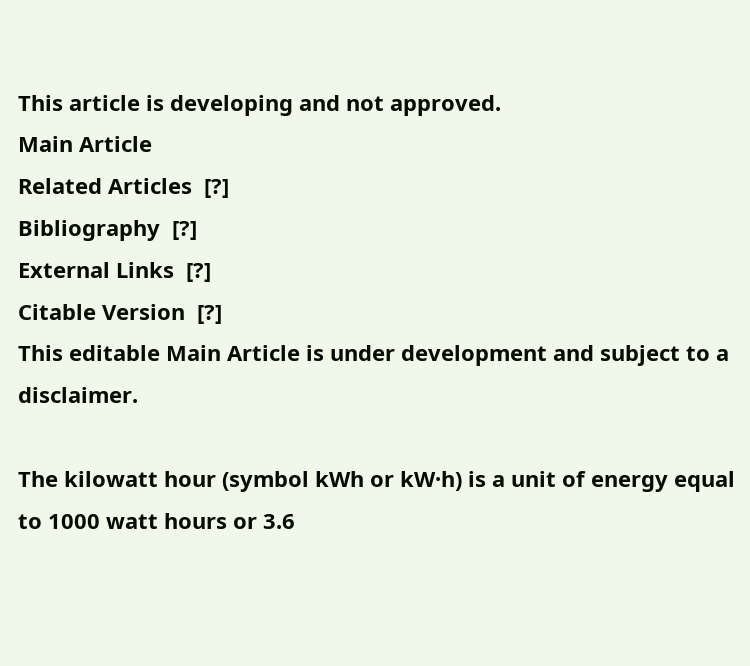This article is developing and not approved.
Main Article
Related Articles  [?]
Bibliography  [?]
External Links  [?]
Citable Version  [?]
This editable Main Article is under development and subject to a disclaimer.

The kilowatt hour (symbol kWh or kW·h) is a unit of energy equal to 1000 watt hours or 3.6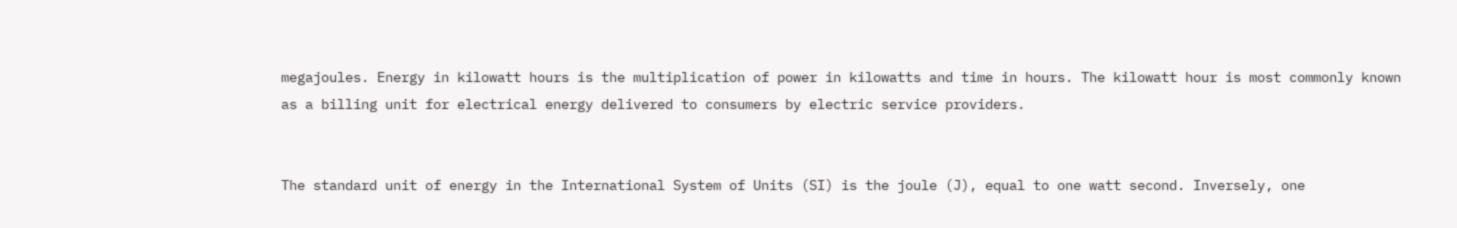megajoules. Energy in kilowatt hours is the multiplication of power in kilowatts and time in hours. The kilowatt hour is most commonly known as a billing unit for electrical energy delivered to consumers by electric service providers.


The standard unit of energy in the International System of Units (SI) is the joule (J), equal to one watt second. Inversely, one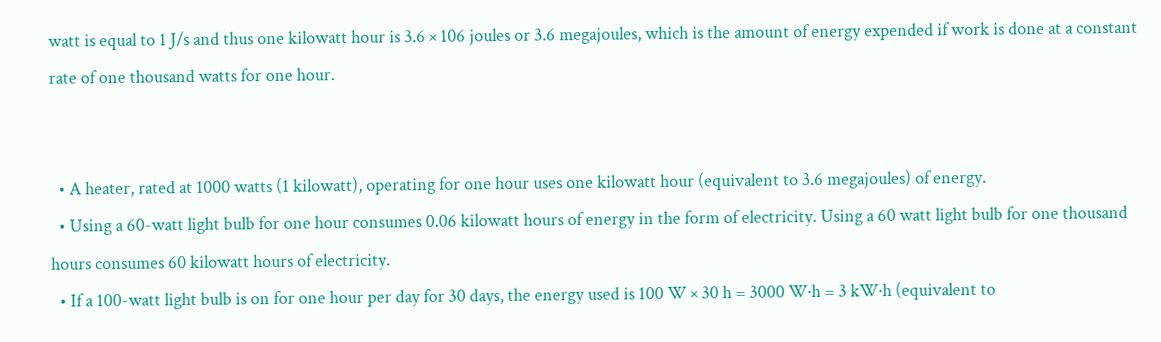watt is equal to 1 J/s and thus one kilowatt hour is 3.6 × 106 joules or 3.6 megajoules, which is the amount of energy expended if work is done at a constant rate of one thousand watts for one hour.


  • A heater, rated at 1000 watts (1 kilowatt), operating for one hour uses one kilowatt hour (equivalent to 3.6 megajoules) of energy.
  • Using a 60-watt light bulb for one hour consumes 0.06 kilowatt hours of energy in the form of electricity. Using a 60 watt light bulb for one thousand hours consumes 60 kilowatt hours of electricity.
  • If a 100-watt light bulb is on for one hour per day for 30 days, the energy used is 100 W × 30 h = 3000 W·h = 3 kW·h (equivalent to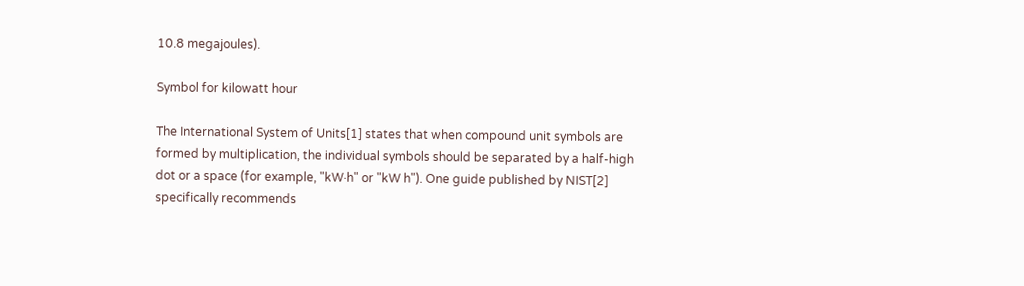10.8 megajoules).

Symbol for kilowatt hour

The International System of Units[1] states that when compound unit symbols are formed by multiplication, the individual symbols should be separated by a half-high dot or a space (for example, "kW·h" or "kW h"). One guide published by NIST[2] specifically recommends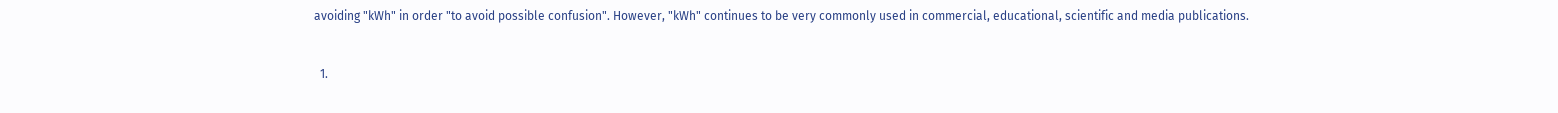avoiding "kWh" in order "to avoid possible confusion". However, "kWh" continues to be very commonly used in commercial, educational, scientific and media publications.


  1.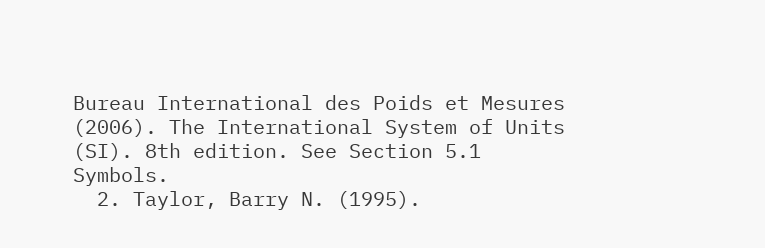Bureau International des Poids et Mesures (2006). The International System of Units (SI). 8th edition. See Section 5.1 Symbols.
  2. Taylor, Barry N. (1995).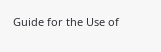Guide for the Use of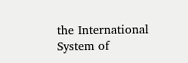the International System of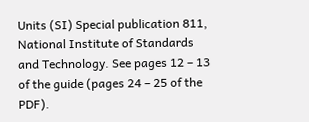Units (SI) Special publication 811, National Institute of Standards and Technology. See pages 12 – 13 of the guide (pages 24 – 25 of the PDF).